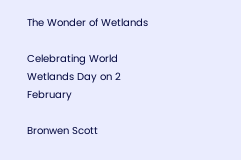The Wonder of Wetlands

Celebrating World Wetlands Day on 2 February

Bronwen Scott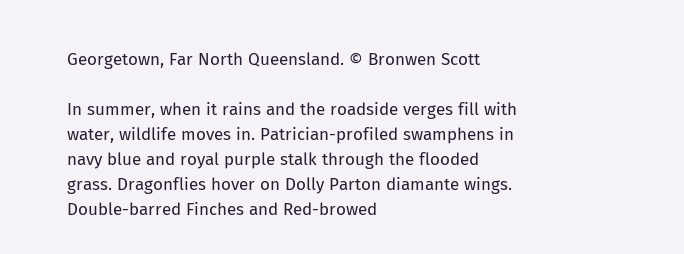Georgetown, Far North Queensland. © Bronwen Scott

In summer, when it rains and the roadside verges fill with water, wildlife moves in. Patrician-profiled swamphens in navy blue and royal purple stalk through the flooded grass. Dragonflies hover on Dolly Parton diamante wings. Double-barred Finches and Red-browed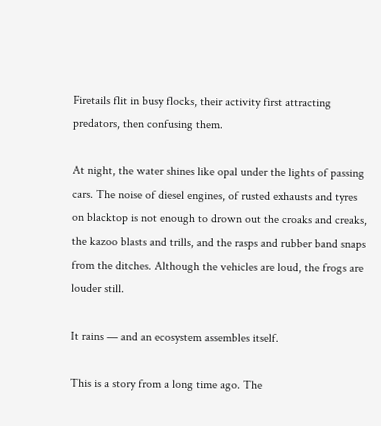Firetails flit in busy flocks, their activity first attracting predators, then confusing them.

At night, the water shines like opal under the lights of passing cars. The noise of diesel engines, of rusted exhausts and tyres on blacktop is not enough to drown out the croaks and creaks, the kazoo blasts and trills, and the rasps and rubber band snaps from the ditches. Although the vehicles are loud, the frogs are louder still.

It rains — and an ecosystem assembles itself.

This is a story from a long time ago. The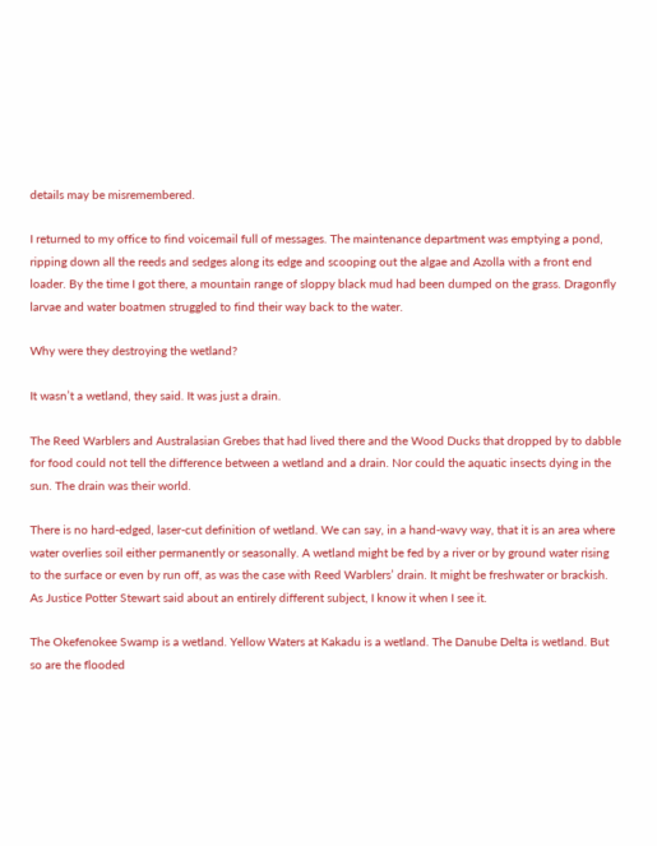details may be misremembered.

I returned to my office to find voicemail full of messages. The maintenance department was emptying a pond, ripping down all the reeds and sedges along its edge and scooping out the algae and Azolla with a front end loader. By the time I got there, a mountain range of sloppy black mud had been dumped on the grass. Dragonfly larvae and water boatmen struggled to find their way back to the water.

Why were they destroying the wetland?

It wasn’t a wetland, they said. It was just a drain.

The Reed Warblers and Australasian Grebes that had lived there and the Wood Ducks that dropped by to dabble for food could not tell the difference between a wetland and a drain. Nor could the aquatic insects dying in the sun. The drain was their world.

There is no hard-edged, laser-cut definition of wetland. We can say, in a hand-wavy way, that it is an area where water overlies soil either permanently or seasonally. A wetland might be fed by a river or by ground water rising to the surface or even by run off, as was the case with Reed Warblers’ drain. It might be freshwater or brackish. As Justice Potter Stewart said about an entirely different subject, I know it when I see it.

The Okefenokee Swamp is a wetland. Yellow Waters at Kakadu is a wetland. The Danube Delta is wetland. But so are the flooded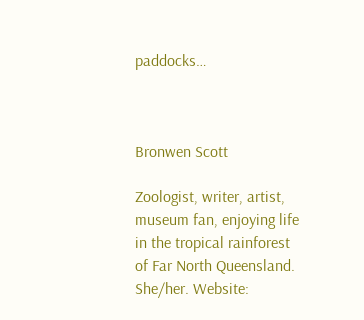paddocks…



Bronwen Scott

Zoologist, writer, artist, museum fan, enjoying life in the tropical rainforest of Far North Queensland. She/her. Website: